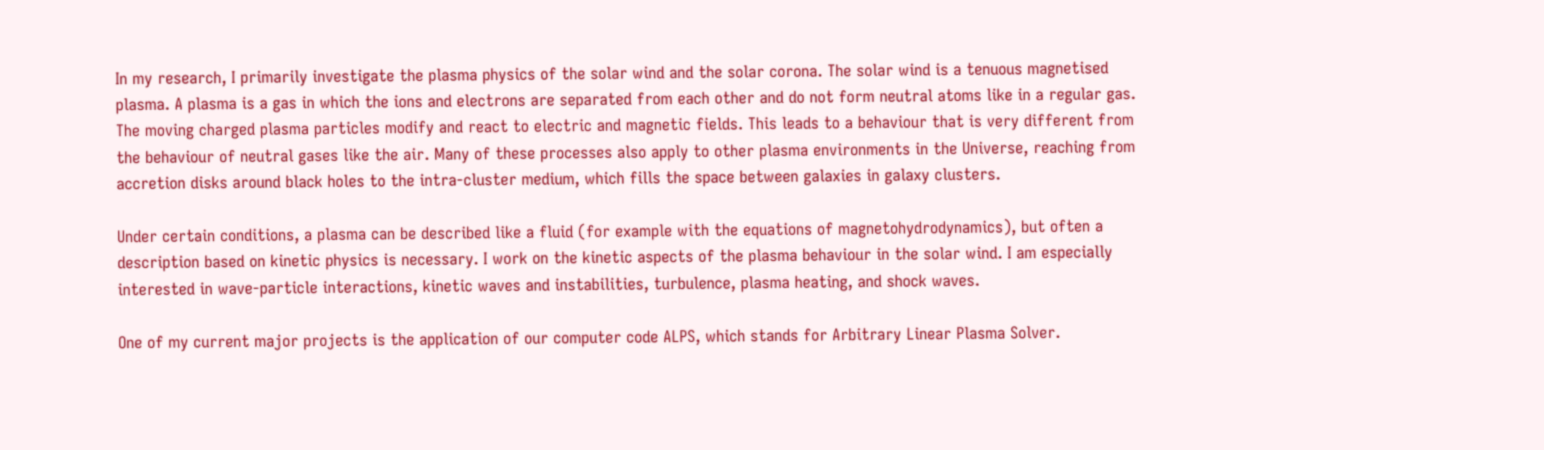In my research, I primarily investigate the plasma physics of the solar wind and the solar corona. The solar wind is a tenuous magnetised plasma. A plasma is a gas in which the ions and electrons are separated from each other and do not form neutral atoms like in a regular gas. The moving charged plasma particles modify and react to electric and magnetic fields. This leads to a behaviour that is very different from the behaviour of neutral gases like the air. Many of these processes also apply to other plasma environments in the Universe, reaching from accretion disks around black holes to the intra-cluster medium, which fills the space between galaxies in galaxy clusters.

Under certain conditions, a plasma can be described like a fluid (for example with the equations of magnetohydrodynamics), but often a description based on kinetic physics is necessary. I work on the kinetic aspects of the plasma behaviour in the solar wind. I am especially interested in wave-particle interactions, kinetic waves and instabilities, turbulence, plasma heating, and shock waves.

One of my current major projects is the application of our computer code ALPS, which stands for Arbitrary Linear Plasma Solver.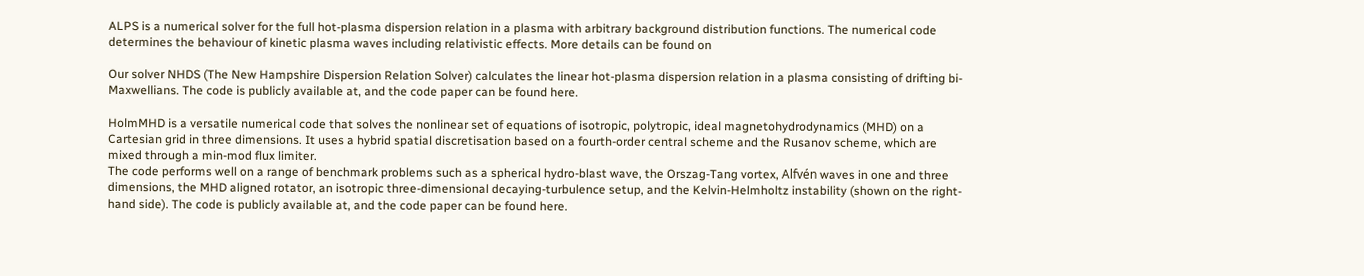ALPS is a numerical solver for the full hot-plasma dispersion relation in a plasma with arbitrary background distribution functions. The numerical code determines the behaviour of kinetic plasma waves including relativistic effects. More details can be found on

Our solver NHDS (The New Hampshire Dispersion Relation Solver) calculates the linear hot-plasma dispersion relation in a plasma consisting of drifting bi-Maxwellians. The code is publicly available at, and the code paper can be found here.

HolmMHD is a versatile numerical code that solves the nonlinear set of equations of isotropic, polytropic, ideal magnetohydrodynamics (MHD) on a Cartesian grid in three dimensions. It uses a hybrid spatial discretisation based on a fourth-order central scheme and the Rusanov scheme, which are mixed through a min-mod flux limiter.
The code performs well on a range of benchmark problems such as a spherical hydro-blast wave, the Orszag-Tang vortex, Alfvén waves in one and three dimensions, the MHD aligned rotator, an isotropic three-dimensional decaying-turbulence setup, and the Kelvin-Helmholtz instability (shown on the right-hand side). The code is publicly available at, and the code paper can be found here.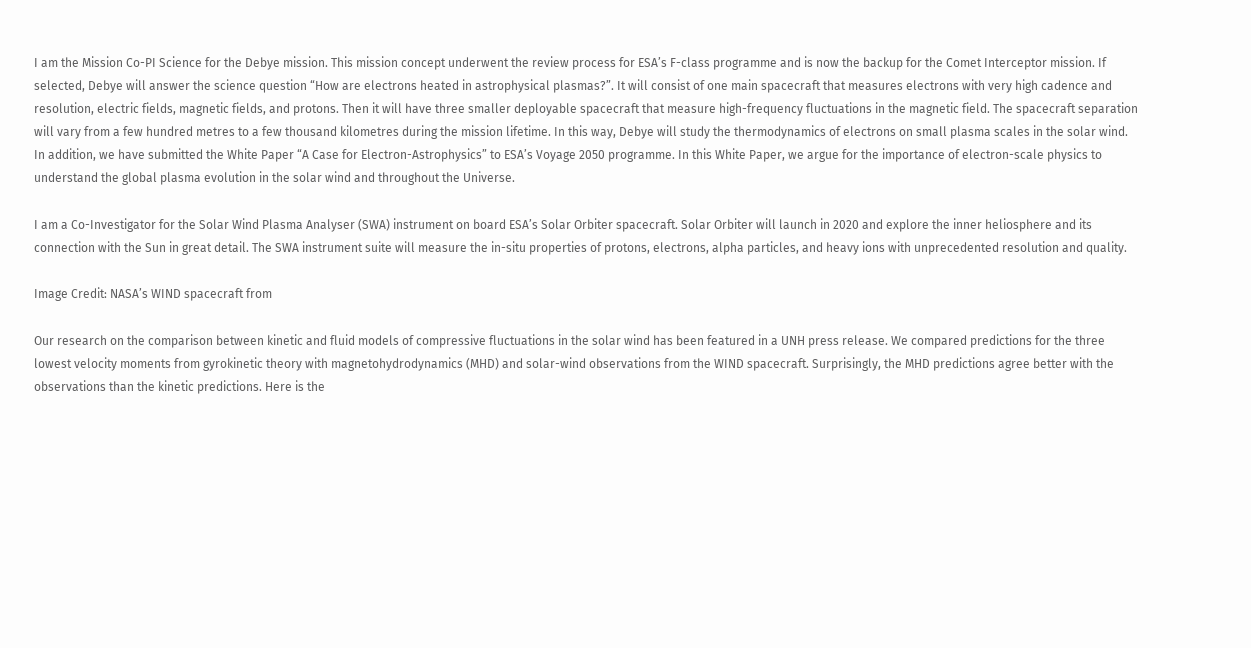I am the Mission Co-PI Science for the Debye mission. This mission concept underwent the review process for ESA’s F-class programme and is now the backup for the Comet Interceptor mission. If selected, Debye will answer the science question “How are electrons heated in astrophysical plasmas?”. It will consist of one main spacecraft that measures electrons with very high cadence and resolution, electric fields, magnetic fields, and protons. Then it will have three smaller deployable spacecraft that measure high-frequency fluctuations in the magnetic field. The spacecraft separation will vary from a few hundred metres to a few thousand kilometres during the mission lifetime. In this way, Debye will study the thermodynamics of electrons on small plasma scales in the solar wind. In addition, we have submitted the White Paper “A Case for Electron-Astrophysics” to ESA’s Voyage 2050 programme. In this White Paper, we argue for the importance of electron-scale physics to understand the global plasma evolution in the solar wind and throughout the Universe.

I am a Co-Investigator for the Solar Wind Plasma Analyser (SWA) instrument on board ESA’s Solar Orbiter spacecraft. Solar Orbiter will launch in 2020 and explore the inner heliosphere and its connection with the Sun in great detail. The SWA instrument suite will measure the in-situ properties of protons, electrons, alpha particles, and heavy ions with unprecedented resolution and quality.

Image Credit: NASA’s WIND spacecraft from

Our research on the comparison between kinetic and fluid models of compressive fluctuations in the solar wind has been featured in a UNH press release. We compared predictions for the three lowest velocity moments from gyrokinetic theory with magnetohydrodynamics (MHD) and solar-wind observations from the WIND spacecraft. Surprisingly, the MHD predictions agree better with the observations than the kinetic predictions. Here is the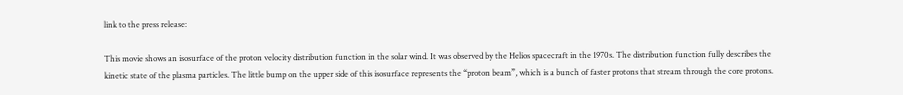link to the press release:

This movie shows an isosurface of the proton velocity distribution function in the solar wind. It was observed by the Helios spacecraft in the 1970s. The distribution function fully describes the kinetic state of the plasma particles. The little bump on the upper side of this isosurface represents the “proton beam”, which is a bunch of faster protons that stream through the core protons.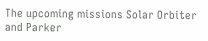The upcoming missions Solar Orbiter and Parker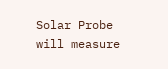Solar Probe will measure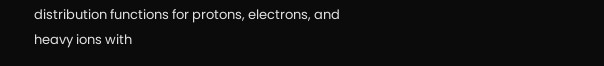distribution functions for protons, electrons, and heavy ions with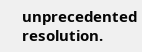unprecedented resolution.